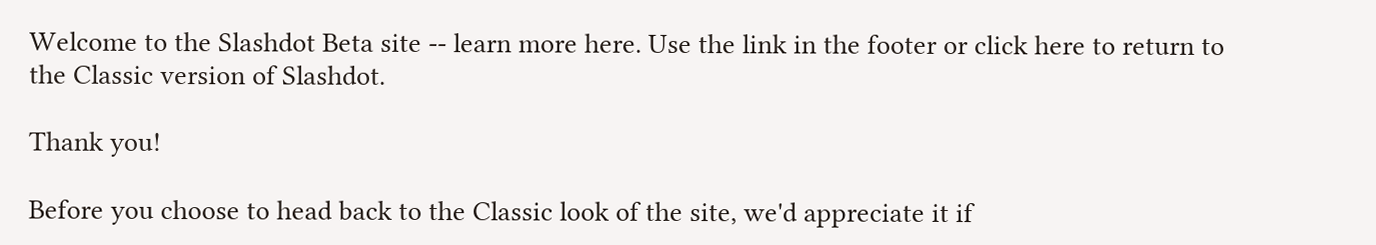Welcome to the Slashdot Beta site -- learn more here. Use the link in the footer or click here to return to the Classic version of Slashdot.

Thank you!

Before you choose to head back to the Classic look of the site, we'd appreciate it if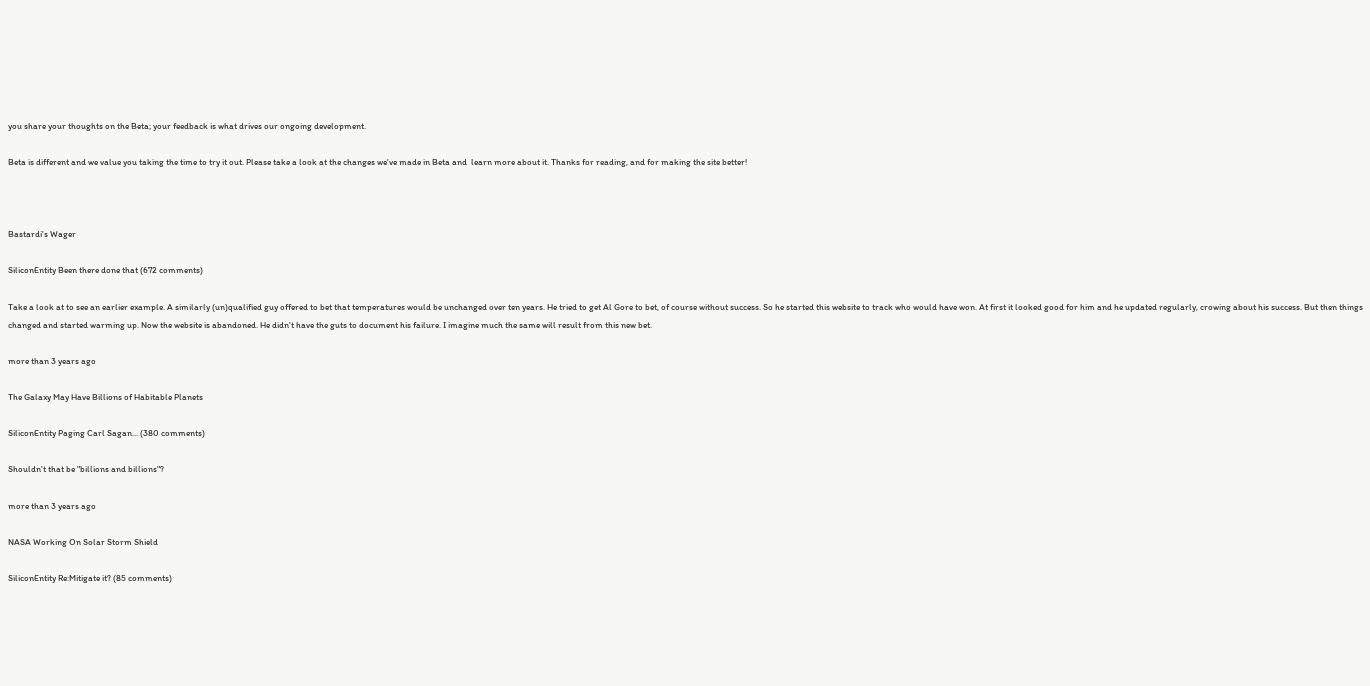you share your thoughts on the Beta; your feedback is what drives our ongoing development.

Beta is different and we value you taking the time to try it out. Please take a look at the changes we've made in Beta and  learn more about it. Thanks for reading, and for making the site better!



Bastardi's Wager

SiliconEntity Been there done that (672 comments)

Take a look at to see an earlier example. A similarly (un)qualified guy offered to bet that temperatures would be unchanged over ten years. He tried to get Al Gore to bet, of course without success. So he started this website to track who would have won. At first it looked good for him and he updated regularly, crowing about his success. But then things changed and started warming up. Now the website is abandoned. He didn't have the guts to document his failure. I imagine much the same will result from this new bet.

more than 3 years ago

The Galaxy May Have Billions of Habitable Planets

SiliconEntity Paging Carl Sagan... (380 comments)

Shouldn't that be "billions and billions"?

more than 3 years ago

NASA Working On Solar Storm Shield

SiliconEntity Re:Mitigate it? (85 comments)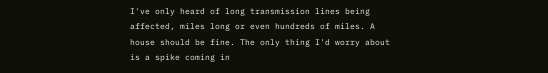I've only heard of long transmission lines being affected, miles long or even hundreds of miles. A house should be fine. The only thing I'd worry about is a spike coming in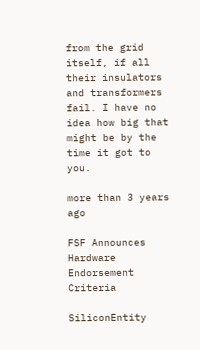from the grid itself, if all their insulators and transformers fail. I have no idea how big that might be by the time it got to you.

more than 3 years ago

FSF Announces Hardware Endorsement Criteria

SiliconEntity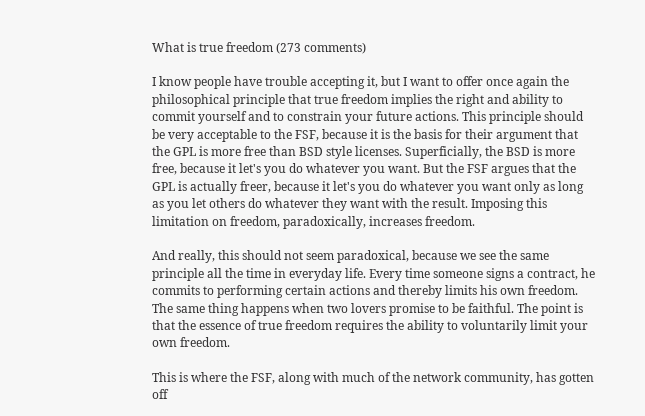What is true freedom (273 comments)

I know people have trouble accepting it, but I want to offer once again the philosophical principle that true freedom implies the right and ability to commit yourself and to constrain your future actions. This principle should be very acceptable to the FSF, because it is the basis for their argument that the GPL is more free than BSD style licenses. Superficially, the BSD is more free, because it let's you do whatever you want. But the FSF argues that the GPL is actually freer, because it let's you do whatever you want only as long as you let others do whatever they want with the result. Imposing this limitation on freedom, paradoxically, increases freedom.

And really, this should not seem paradoxical, because we see the same principle all the time in everyday life. Every time someone signs a contract, he commits to performing certain actions and thereby limits his own freedom. The same thing happens when two lovers promise to be faithful. The point is that the essence of true freedom requires the ability to voluntarily limit your own freedom.

This is where the FSF, along with much of the network community, has gotten off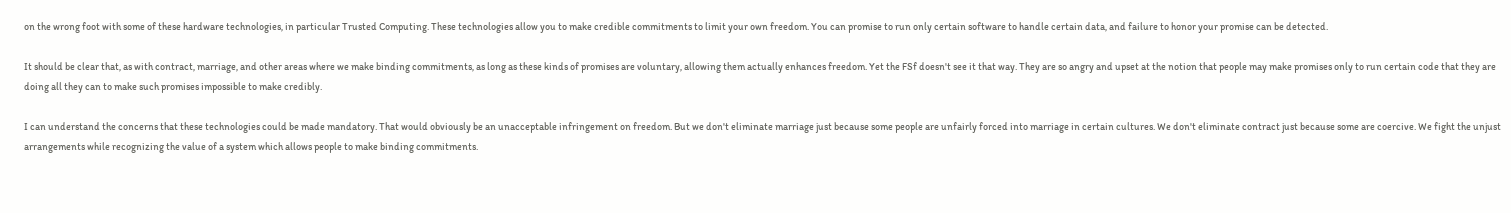on the wrong foot with some of these hardware technologies, in particular Trusted Computing. These technologies allow you to make credible commitments to limit your own freedom. You can promise to run only certain software to handle certain data, and failure to honor your promise can be detected.

It should be clear that, as with contract, marriage, and other areas where we make binding commitments, as long as these kinds of promises are voluntary, allowing them actually enhances freedom. Yet the FSf doesn't see it that way. They are so angry and upset at the notion that people may make promises only to run certain code that they are doing all they can to make such promises impossible to make credibly.

I can understand the concerns that these technologies could be made mandatory. That would obviously be an unacceptable infringement on freedom. But we don't eliminate marriage just because some people are unfairly forced into marriage in certain cultures. We don't eliminate contract just because some are coercive. We fight the unjust arrangements while recognizing the value of a system which allows people to make binding commitments.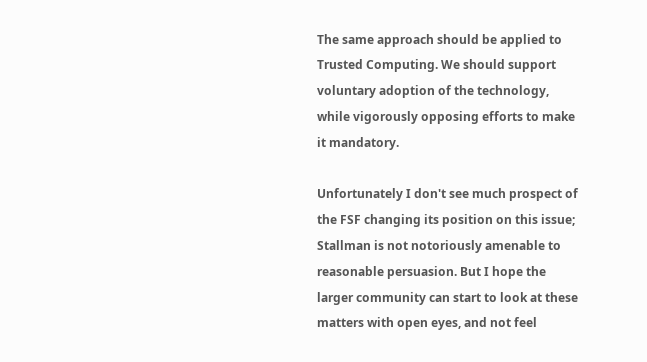The same approach should be applied to Trusted Computing. We should support voluntary adoption of the technology, while vigorously opposing efforts to make it mandatory.

Unfortunately I don't see much prospect of the FSF changing its position on this issue; Stallman is not notoriously amenable to reasonable persuasion. But I hope the larger community can start to look at these matters with open eyes, and not feel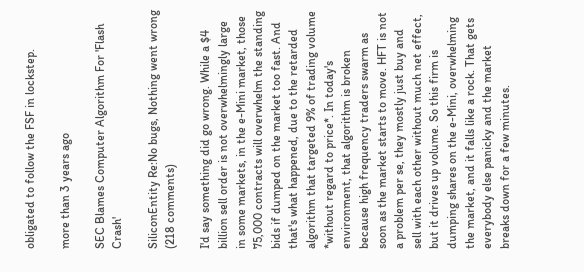obligated to follow the FSF in lockstep.

more than 3 years ago

SEC Blames Computer Algorithm For 'Flash Crash'

SiliconEntity Re:No bugs, Nothing went wrong (218 comments)

I'd say something did go wrong. While a $4 billion sell order is not overwhelmingly large in some markets, in the e-Mini market, those 75,000 contracts will overwhelm the standing bids if dumped on the market too fast. And that's what happened, due to the retarded algorithm that targeted 9% of trading volume *without regard to price*. In today's environment, that algorithm is broken because high frequency traders swarm as soon as the market starts to move. HFT is not a problem per se, they mostly just buy and sell with each other without much net effect, but it drives up volume. So this firm is dumping shares on the e-Mini, overwhelming the market, and it falls like a rock. That gets everybody else panicky and the market breaks down for a few minutes.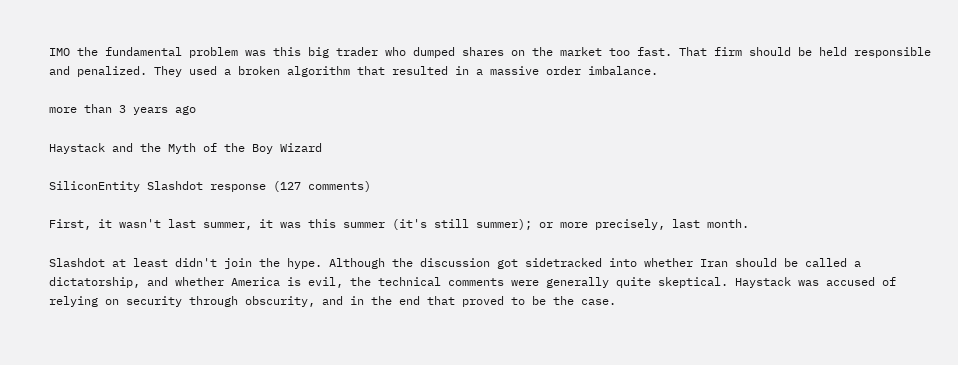IMO the fundamental problem was this big trader who dumped shares on the market too fast. That firm should be held responsible and penalized. They used a broken algorithm that resulted in a massive order imbalance.

more than 3 years ago

Haystack and the Myth of the Boy Wizard

SiliconEntity Slashdot response (127 comments)

First, it wasn't last summer, it was this summer (it's still summer); or more precisely, last month.

Slashdot at least didn't join the hype. Although the discussion got sidetracked into whether Iran should be called a dictatorship, and whether America is evil, the technical comments were generally quite skeptical. Haystack was accused of relying on security through obscurity, and in the end that proved to be the case.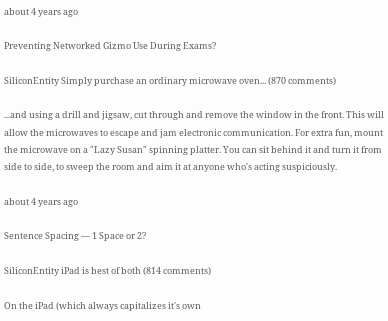about 4 years ago

Preventing Networked Gizmo Use During Exams?

SiliconEntity Simply purchase an ordinary microwave oven... (870 comments)

...and using a drill and jigsaw, cut through and remove the window in the front. This will allow the microwaves to escape and jam electronic communication. For extra fun, mount the microwave on a "Lazy Susan" spinning platter. You can sit behind it and turn it from side to side, to sweep the room and aim it at anyone who's acting suspiciously.

about 4 years ago

Sentence Spacing — 1 Space or 2?

SiliconEntity iPad is best of both (814 comments)

On the iPad (which always capitalizes it's own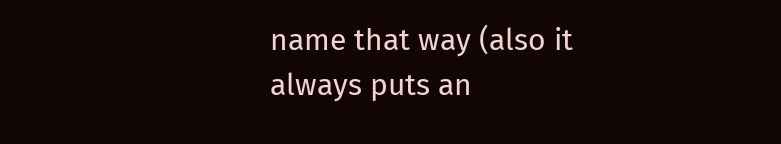name that way (also it always puts an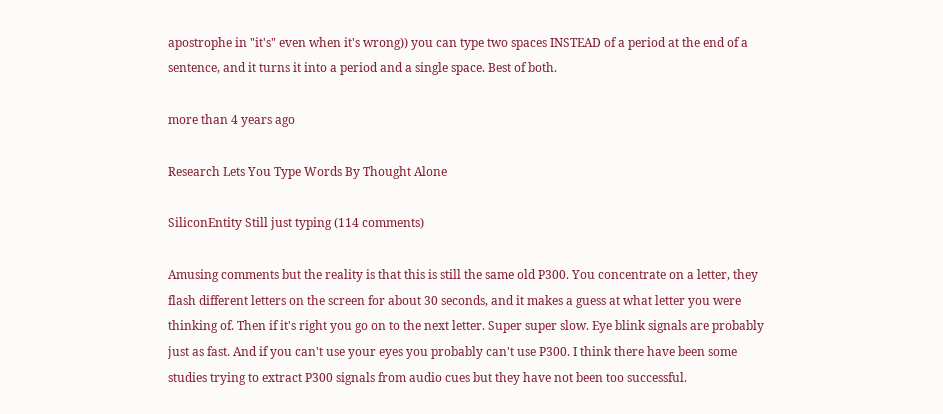apostrophe in "it's" even when it's wrong)) you can type two spaces INSTEAD of a period at the end of a sentence, and it turns it into a period and a single space. Best of both.

more than 4 years ago

Research Lets You Type Words By Thought Alone

SiliconEntity Still just typing (114 comments)

Amusing comments but the reality is that this is still the same old P300. You concentrate on a letter, they flash different letters on the screen for about 30 seconds, and it makes a guess at what letter you were thinking of. Then if it's right you go on to the next letter. Super super slow. Eye blink signals are probably just as fast. And if you can't use your eyes you probably can't use P300. I think there have been some studies trying to extract P300 signals from audio cues but they have not been too successful.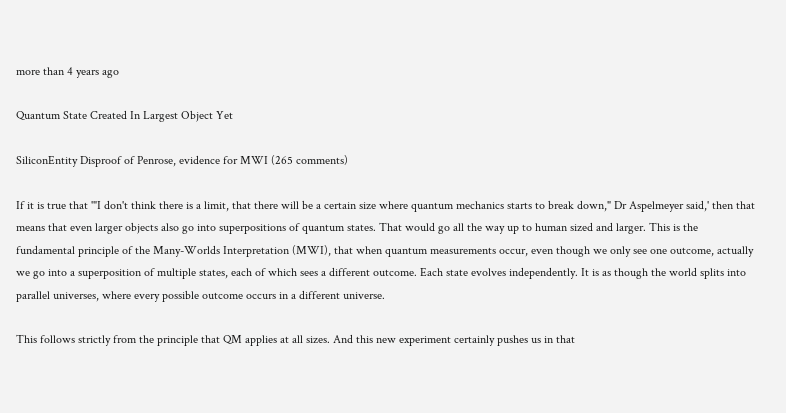more than 4 years ago

Quantum State Created In Largest Object Yet

SiliconEntity Disproof of Penrose, evidence for MWI (265 comments)

If it is true that '"I don't think there is a limit, that there will be a certain size where quantum mechanics starts to break down," Dr Aspelmeyer said,' then that means that even larger objects also go into superpositions of quantum states. That would go all the way up to human sized and larger. This is the fundamental principle of the Many-Worlds Interpretation (MWI), that when quantum measurements occur, even though we only see one outcome, actually we go into a superposition of multiple states, each of which sees a different outcome. Each state evolves independently. It is as though the world splits into parallel universes, where every possible outcome occurs in a different universe.

This follows strictly from the principle that QM applies at all sizes. And this new experiment certainly pushes us in that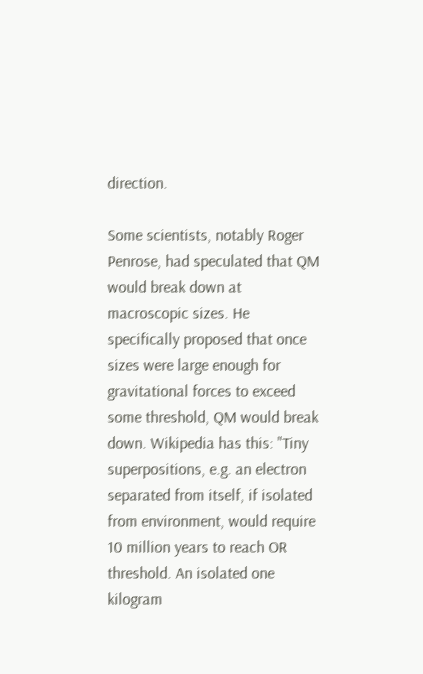direction.

Some scientists, notably Roger Penrose, had speculated that QM would break down at macroscopic sizes. He specifically proposed that once sizes were large enough for gravitational forces to exceed some threshold, QM would break down. Wikipedia has this: "Tiny superpositions, e.g. an electron separated from itself, if isolated from environment, would require 10 million years to reach OR threshold. An isolated one kilogram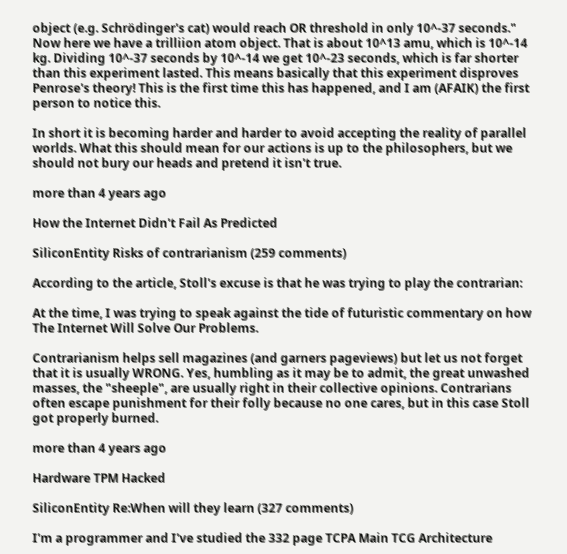object (e.g. Schrödinger's cat) would reach OR threshold in only 10^-37 seconds." Now here we have a trilliion atom object. That is about 10^13 amu, which is 10^-14 kg. Dividing 10^-37 seconds by 10^-14 we get 10^-23 seconds, which is far shorter than this experiment lasted. This means basically that this experiment disproves Penrose's theory! This is the first time this has happened, and I am (AFAIK) the first person to notice this.

In short it is becoming harder and harder to avoid accepting the reality of parallel worlds. What this should mean for our actions is up to the philosophers, but we should not bury our heads and pretend it isn't true.

more than 4 years ago

How the Internet Didn't Fail As Predicted

SiliconEntity Risks of contrarianism (259 comments)

According to the article, Stoll's excuse is that he was trying to play the contrarian:

At the time, I was trying to speak against the tide of futuristic commentary on how The Internet Will Solve Our Problems.

Contrarianism helps sell magazines (and garners pageviews) but let us not forget that it is usually WRONG. Yes, humbling as it may be to admit, the great unwashed masses, the "sheeple", are usually right in their collective opinions. Contrarians often escape punishment for their folly because no one cares, but in this case Stoll got properly burned.

more than 4 years ago

Hardware TPM Hacked

SiliconEntity Re:When will they learn (327 comments)

I'm a programmer and I've studied the 332 page TCPA Main TCG Architecture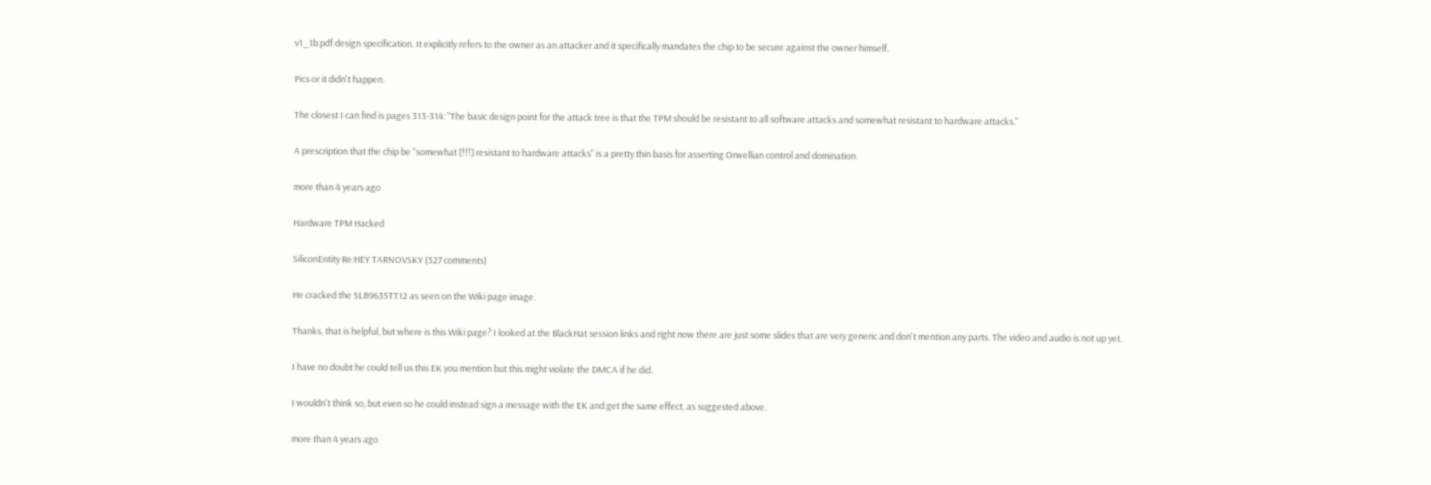v1_1b.pdf design specification. It explicitly refers to the owner as an attacker and it specifically mandates the chip to be secure against the owner himself.

Pics or it didn't happen.

The closest I can find is pages 313-314: "The basic design point for the attack tree is that the TPM should be resistant to all software attacks and somewhat resistant to hardware attacks."

A prescription that the chip be "somewhat [!!!] resistant to hardware attacks" is a pretty thin basis for asserting Orwellian control and domination.

more than 4 years ago

Hardware TPM Hacked

SiliconEntity Re:HEY TARNOVSKY (327 comments)

He cracked the SLB9635TT12 as seen on the Wiki page image.

Thanks, that is helpful, but where is this Wiki page? I looked at the BlackHat session links and right now there are just some slides that are very generic and don't mention any parts. The video and audio is not up yet.

I have no doubt he could tell us this EK you mention but this might violate the DMCA if he did.

I wouldn't think so, but even so he could instead sign a message with the EK and get the same effect, as suggested above.

more than 4 years ago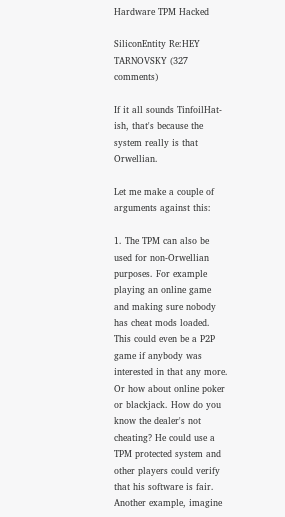Hardware TPM Hacked

SiliconEntity Re:HEY TARNOVSKY (327 comments)

If it all sounds TinfoilHat-ish, that's because the system really is that Orwellian.

Let me make a couple of arguments against this:

1. The TPM can also be used for non-Orwellian purposes. For example playing an online game and making sure nobody has cheat mods loaded. This could even be a P2P game if anybody was interested in that any more. Or how about online poker or blackjack. How do you know the dealer's not cheating? He could use a TPM protected system and other players could verify that his software is fair. Another example, imagine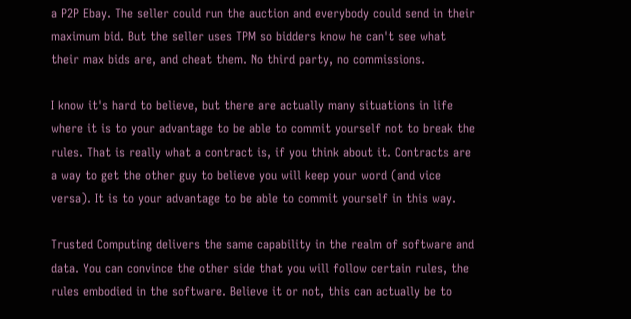a P2P Ebay. The seller could run the auction and everybody could send in their maximum bid. But the seller uses TPM so bidders know he can't see what their max bids are, and cheat them. No third party, no commissions.

I know it's hard to believe, but there are actually many situations in life where it is to your advantage to be able to commit yourself not to break the rules. That is really what a contract is, if you think about it. Contracts are a way to get the other guy to believe you will keep your word (and vice versa). It is to your advantage to be able to commit yourself in this way.

Trusted Computing delivers the same capability in the realm of software and data. You can convince the other side that you will follow certain rules, the rules embodied in the software. Believe it or not, this can actually be to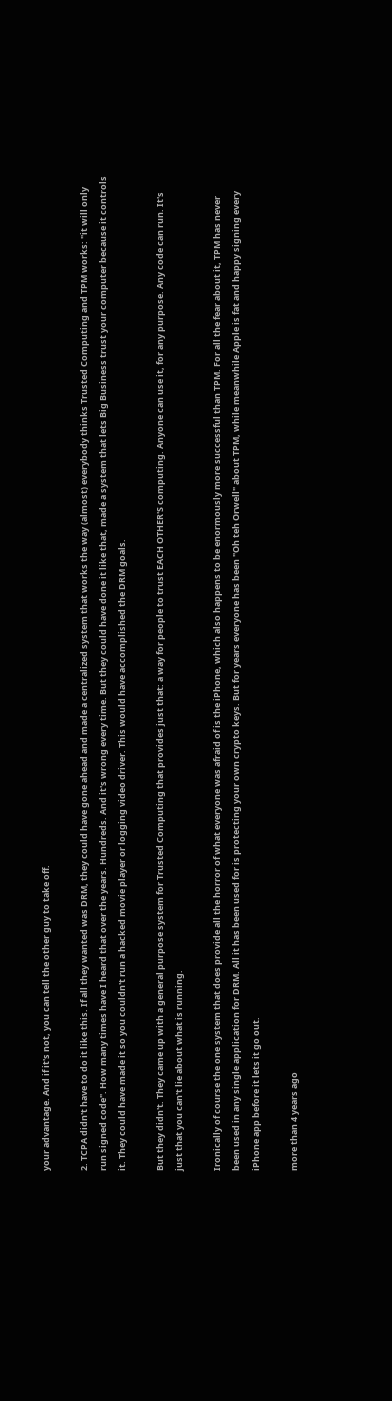your advantage. And if it's not, you can tell the other guy to take off.

2. TCPA didn't have to do it like this. If all they wanted was DRM, they could have gone ahead and made a centralized system that works the way (almost) everybody thinks Trusted Computing and TPM works: "it will only run signed code". How many times have I heard that over the years. Hundreds. And it's wrong every time. But they could have done it like that, made a system that lets Big Business trust your computer because it controls it. They could have made it so you couldn't run a hacked movie player or logging video driver. This would have accomplished the DRM goals.

But they didn't. They came up with a general purpose system for Trusted Computing that provides just that: a way for people to trust EACH OTHER'S computing. Anyone can use it, for any purpose. Any code can run. It's just that you can't lie about what is running.

Ironically of course the one system that does provide all the horror of what everyone was afraid of is the iPhone, which also happens to be enormously more successful than TPM. For all the fear about it, TPM has never been used in any single application for DRM. All it has been used for is protecting your own crypto keys. But for years everyone has been "Oh teh Orwell" about TPM, while meanwhile Apple is fat and happy signing every iPhone app before it lets it go out.

more than 4 years ago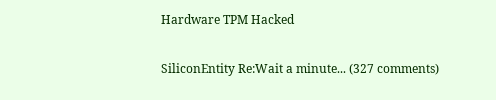Hardware TPM Hacked

SiliconEntity Re:Wait a minute... (327 comments)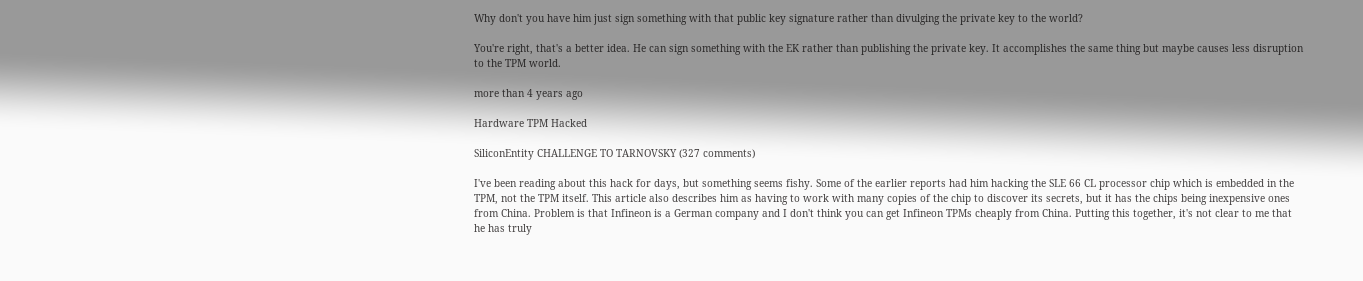Why don't you have him just sign something with that public key signature rather than divulging the private key to the world?

You're right, that's a better idea. He can sign something with the EK rather than publishing the private key. It accomplishes the same thing but maybe causes less disruption to the TPM world.

more than 4 years ago

Hardware TPM Hacked

SiliconEntity CHALLENGE TO TARNOVSKY (327 comments)

I've been reading about this hack for days, but something seems fishy. Some of the earlier reports had him hacking the SLE 66 CL processor chip which is embedded in the TPM, not the TPM itself. This article also describes him as having to work with many copies of the chip to discover its secrets, but it has the chips being inexpensive ones from China. Problem is that Infineon is a German company and I don't think you can get Infineon TPMs cheaply from China. Putting this together, it's not clear to me that he has truly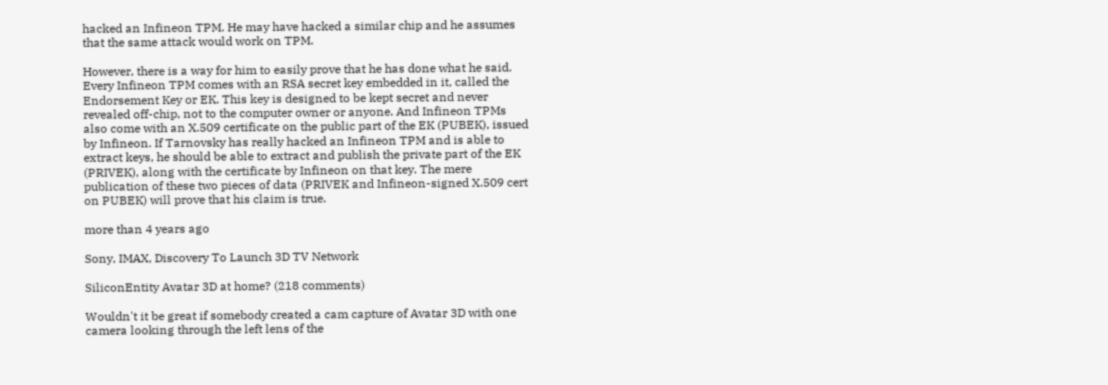hacked an Infineon TPM. He may have hacked a similar chip and he assumes that the same attack would work on TPM.

However, there is a way for him to easily prove that he has done what he said. Every Infineon TPM comes with an RSA secret key embedded in it, called the Endorsement Key or EK. This key is designed to be kept secret and never revealed off-chip, not to the computer owner or anyone. And Infineon TPMs also come with an X.509 certificate on the public part of the EK (PUBEK), issued by Infineon. If Tarnovsky has really hacked an Infineon TPM and is able to extract keys, he should be able to extract and publish the private part of the EK (PRIVEK), along with the certificate by Infineon on that key. The mere publication of these two pieces of data (PRIVEK and Infineon-signed X.509 cert on PUBEK) will prove that his claim is true.

more than 4 years ago

Sony, IMAX, Discovery To Launch 3D TV Network

SiliconEntity Avatar 3D at home? (218 comments)

Wouldn't it be great if somebody created a cam capture of Avatar 3D with one camera looking through the left lens of the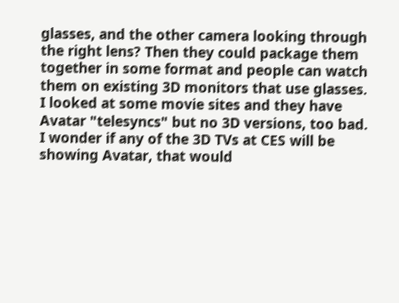glasses, and the other camera looking through the right lens? Then they could package them together in some format and people can watch them on existing 3D monitors that use glasses. I looked at some movie sites and they have Avatar "telesyncs" but no 3D versions, too bad. I wonder if any of the 3D TVs at CES will be showing Avatar, that would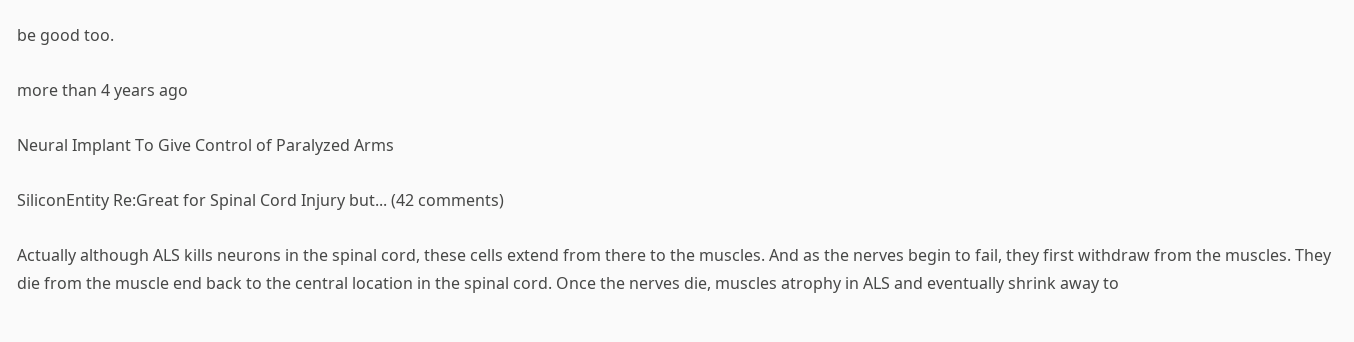be good too.

more than 4 years ago

Neural Implant To Give Control of Paralyzed Arms

SiliconEntity Re:Great for Spinal Cord Injury but... (42 comments)

Actually although ALS kills neurons in the spinal cord, these cells extend from there to the muscles. And as the nerves begin to fail, they first withdraw from the muscles. They die from the muscle end back to the central location in the spinal cord. Once the nerves die, muscles atrophy in ALS and eventually shrink away to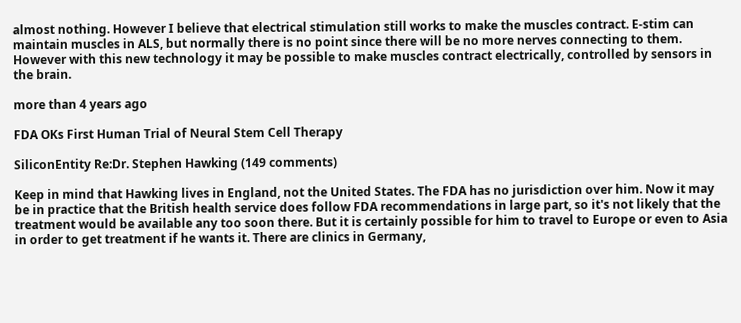almost nothing. However I believe that electrical stimulation still works to make the muscles contract. E-stim can maintain muscles in ALS, but normally there is no point since there will be no more nerves connecting to them. However with this new technology it may be possible to make muscles contract electrically, controlled by sensors in the brain.

more than 4 years ago

FDA OKs First Human Trial of Neural Stem Cell Therapy

SiliconEntity Re:Dr. Stephen Hawking (149 comments)

Keep in mind that Hawking lives in England, not the United States. The FDA has no jurisdiction over him. Now it may be in practice that the British health service does follow FDA recommendations in large part, so it's not likely that the treatment would be available any too soon there. But it is certainly possible for him to travel to Europe or even to Asia in order to get treatment if he wants it. There are clinics in Germany,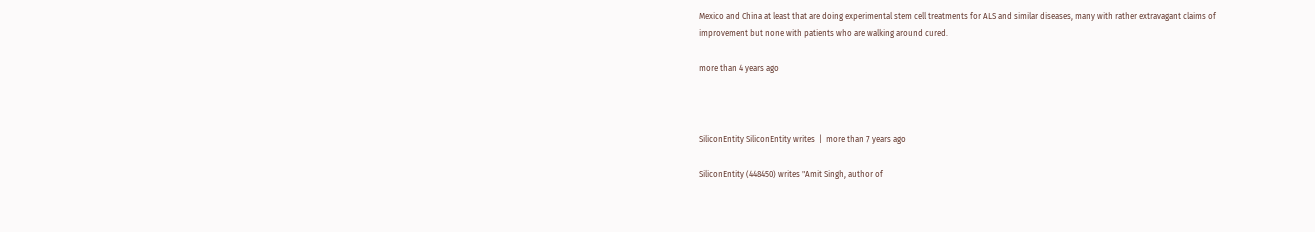Mexico and China at least that are doing experimental stem cell treatments for ALS and similar diseases, many with rather extravagant claims of improvement but none with patients who are walking around cured.

more than 4 years ago



SiliconEntity SiliconEntity writes  |  more than 7 years ago

SiliconEntity (448450) writes "Amit Singh, author of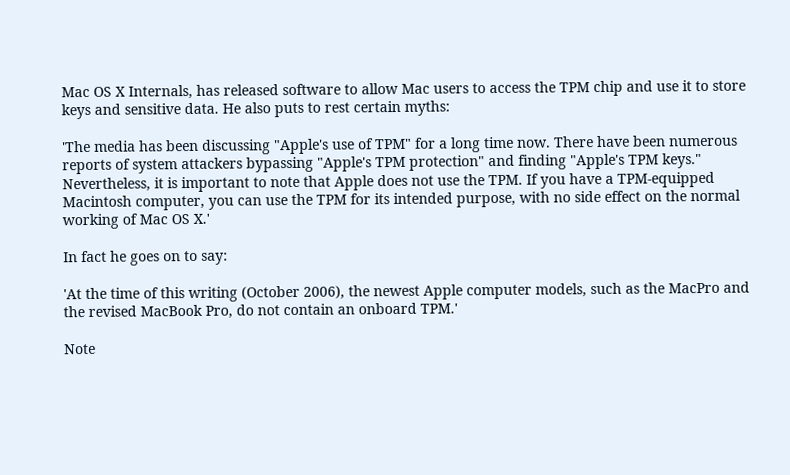Mac OS X Internals, has released software to allow Mac users to access the TPM chip and use it to store keys and sensitive data. He also puts to rest certain myths:

'The media has been discussing "Apple's use of TPM" for a long time now. There have been numerous reports of system attackers bypassing "Apple's TPM protection" and finding "Apple's TPM keys." Nevertheless, it is important to note that Apple does not use the TPM. If you have a TPM-equipped Macintosh computer, you can use the TPM for its intended purpose, with no side effect on the normal working of Mac OS X.'

In fact he goes on to say:

'At the time of this writing (October 2006), the newest Apple computer models, such as the MacPro and the revised MacBook Pro, do not contain an onboard TPM.'

Note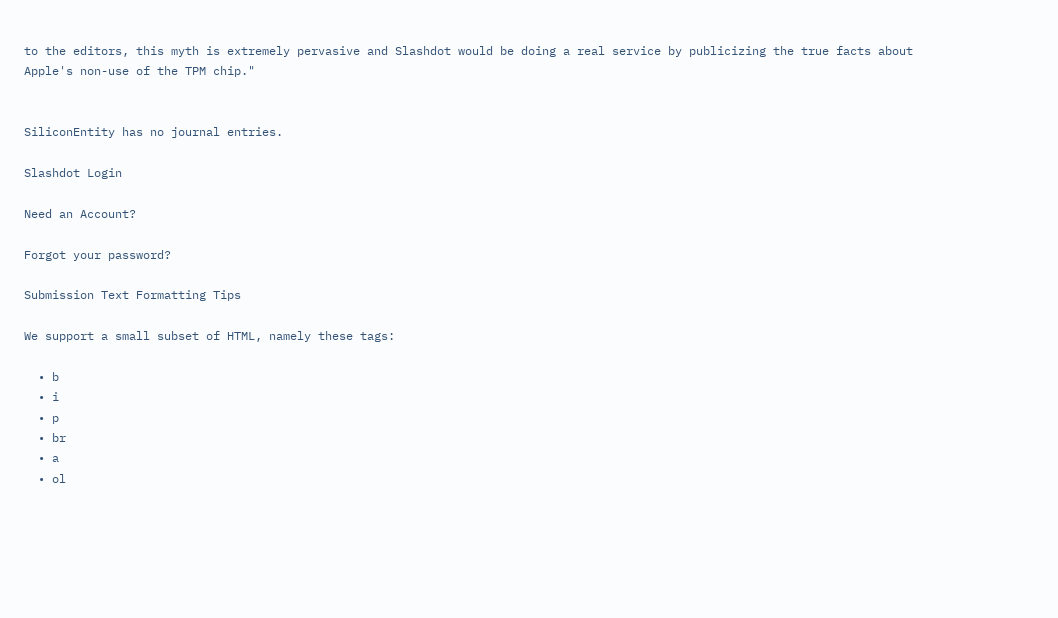to the editors, this myth is extremely pervasive and Slashdot would be doing a real service by publicizing the true facts about Apple's non-use of the TPM chip."


SiliconEntity has no journal entries.

Slashdot Login

Need an Account?

Forgot your password?

Submission Text Formatting Tips

We support a small subset of HTML, namely these tags:

  • b
  • i
  • p
  • br
  • a
  • ol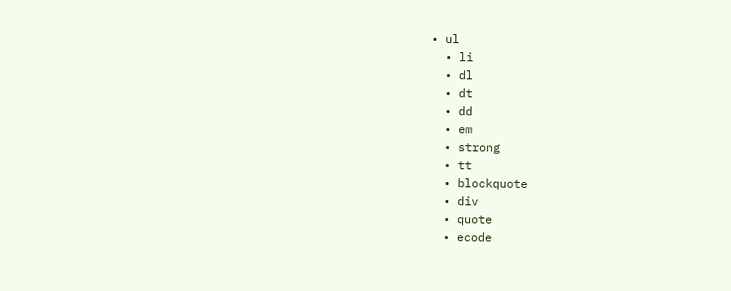• ul
  • li
  • dl
  • dt
  • dd
  • em
  • strong
  • tt
  • blockquote
  • div
  • quote
  • ecode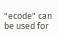"ecode" can be used for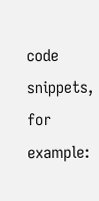code snippets, for example: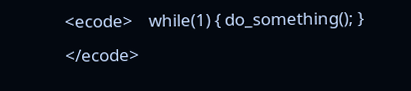<ecode>    while(1) { do_something(); } </ecode>